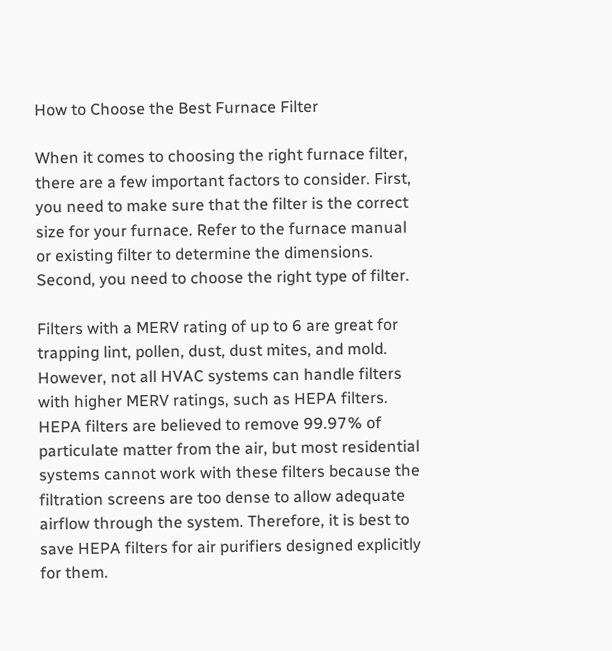How to Choose the Best Furnace Filter

When it comes to choosing the right furnace filter, there are a few important factors to consider. First, you need to make sure that the filter is the correct size for your furnace. Refer to the furnace manual or existing filter to determine the dimensions. Second, you need to choose the right type of filter.

Filters with a MERV rating of up to 6 are great for trapping lint, pollen, dust, dust mites, and mold. However, not all HVAC systems can handle filters with higher MERV ratings, such as HEPA filters. HEPA filters are believed to remove 99.97% of particulate matter from the air, but most residential systems cannot work with these filters because the filtration screens are too dense to allow adequate airflow through the system. Therefore, it is best to save HEPA filters for air purifiers designed explicitly for them.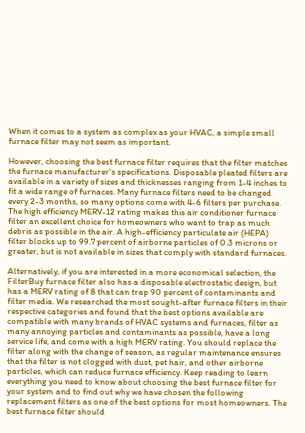When it comes to a system as complex as your HVAC, a simple small furnace filter may not seem as important.

However, choosing the best furnace filter requires that the filter matches the furnace manufacturer's specifications. Disposable pleated filters are available in a variety of sizes and thicknesses ranging from 1-4 inches to fit a wide range of furnaces. Many furnace filters need to be changed every 2-3 months, so many options come with 4-6 filters per purchase. The high efficiency MERV-12 rating makes this air conditioner furnace filter an excellent choice for homeowners who want to trap as much debris as possible in the air. A high-efficiency particulate air (HEPA) filter blocks up to 99.7 percent of airborne particles of 0.3 microns or greater, but is not available in sizes that comply with standard furnaces.

Alternatively, if you are interested in a more economical selection, the FilterBuy furnace filter also has a disposable electrostatic design, but has a MERV rating of 8 that can trap 90 percent of contaminants and filter media. We researched the most sought-after furnace filters in their respective categories and found that the best options available are compatible with many brands of HVAC systems and furnaces, filter as many annoying particles and contaminants as possible, have a long service life, and come with a high MERV rating. You should replace the filter along with the change of season, as regular maintenance ensures that the filter is not clogged with dust, pet hair, and other airborne particles, which can reduce furnace efficiency. Keep reading to learn everything you need to know about choosing the best furnace filter for your system and to find out why we have chosen the following replacement filters as one of the best options for most homeowners. The best furnace filter should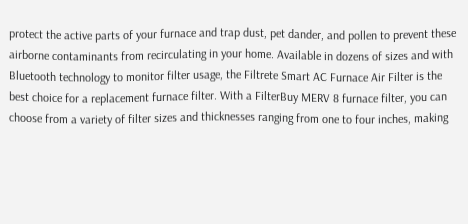protect the active parts of your furnace and trap dust, pet dander, and pollen to prevent these airborne contaminants from recirculating in your home. Available in dozens of sizes and with Bluetooth technology to monitor filter usage, the Filtrete Smart AC Furnace Air Filter is the best choice for a replacement furnace filter. With a FilterBuy MERV 8 furnace filter, you can choose from a variety of filter sizes and thicknesses ranging from one to four inches, making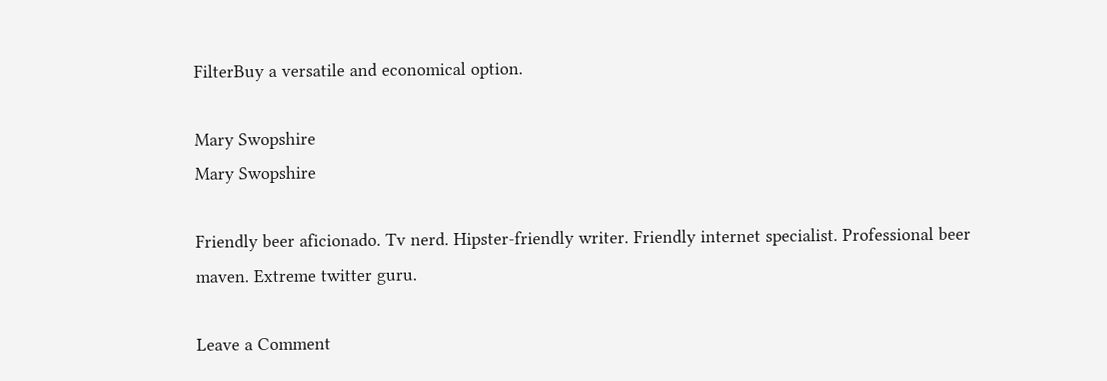FilterBuy a versatile and economical option.

Mary Swopshire
Mary Swopshire

Friendly beer aficionado. Tv nerd. Hipster-friendly writer. Friendly internet specialist. Professional beer maven. Extreme twitter guru.

Leave a Comment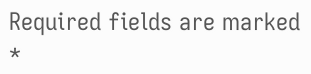Required fields are marked *